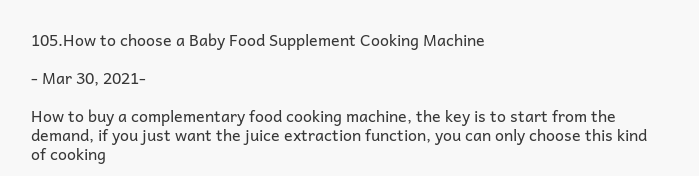105.How to choose a Baby Food Supplement Cooking Machine

- Mar 30, 2021-

How to buy a complementary food cooking machine, the key is to start from the demand, if you just want the juice extraction function, you can only choose this kind of cooking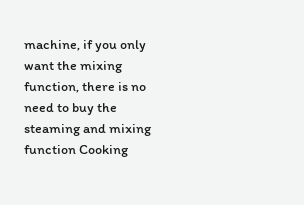machine, if you only want the mixing function, there is no need to buy the steaming and mixing function Cooking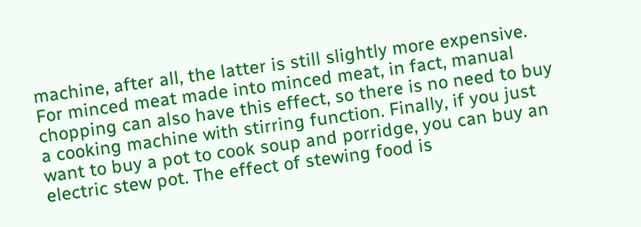machine, after all, the latter is still slightly more expensive. For minced meat made into minced meat, in fact, manual chopping can also have this effect, so there is no need to buy a cooking machine with stirring function. Finally, if you just want to buy a pot to cook soup and porridge, you can buy an electric stew pot. The effect of stewing food is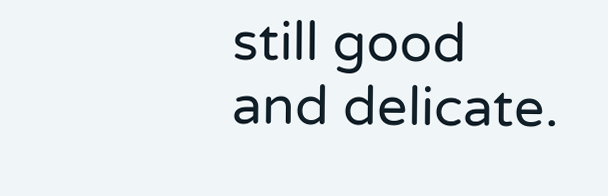still good and delicate.